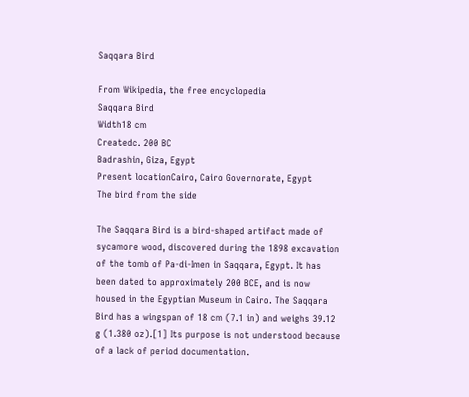Saqqara Bird

From Wikipedia, the free encyclopedia
Saqqara Bird
Width18 cm
Createdc. 200 BC
Badrashin, Giza, Egypt
Present locationCairo, Cairo Governorate, Egypt
The bird from the side

The Saqqara Bird is a bird-shaped artifact made of sycamore wood, discovered during the 1898 excavation of the tomb of Pa-di-Imen in Saqqara, Egypt. It has been dated to approximately 200 BCE, and is now housed in the Egyptian Museum in Cairo. The Saqqara Bird has a wingspan of 18 cm (7.1 in) and weighs 39.12 g (1.380 oz).[1] Its purpose is not understood because of a lack of period documentation.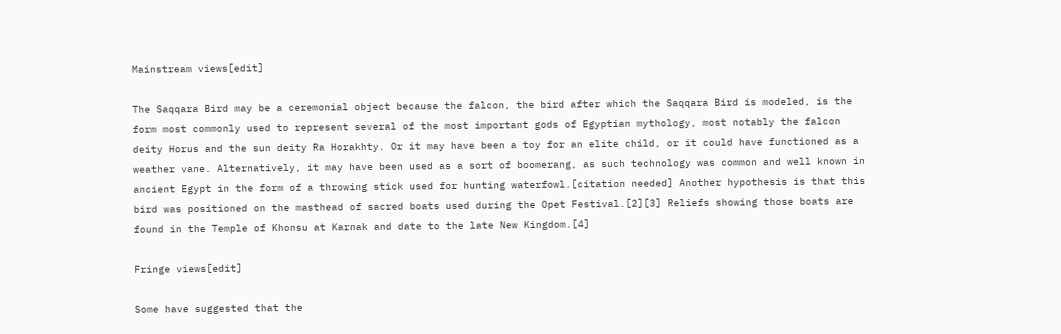Mainstream views[edit]

The Saqqara Bird may be a ceremonial object because the falcon, the bird after which the Saqqara Bird is modeled, is the form most commonly used to represent several of the most important gods of Egyptian mythology, most notably the falcon deity Horus and the sun deity Ra Horakhty. Or it may have been a toy for an elite child, or it could have functioned as a weather vane. Alternatively, it may have been used as a sort of boomerang, as such technology was common and well known in ancient Egypt in the form of a throwing stick used for hunting waterfowl.[citation needed] Another hypothesis is that this bird was positioned on the masthead of sacred boats used during the Opet Festival.[2][3] Reliefs showing those boats are found in the Temple of Khonsu at Karnak and date to the late New Kingdom.[4]

Fringe views[edit]

Some have suggested that the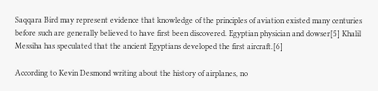Saqqara Bird may represent evidence that knowledge of the principles of aviation existed many centuries before such are generally believed to have first been discovered. Egyptian physician and dowser[5] Khalil Messiha has speculated that the ancient Egyptians developed the first aircraft.[6]

According to Kevin Desmond writing about the history of airplanes, no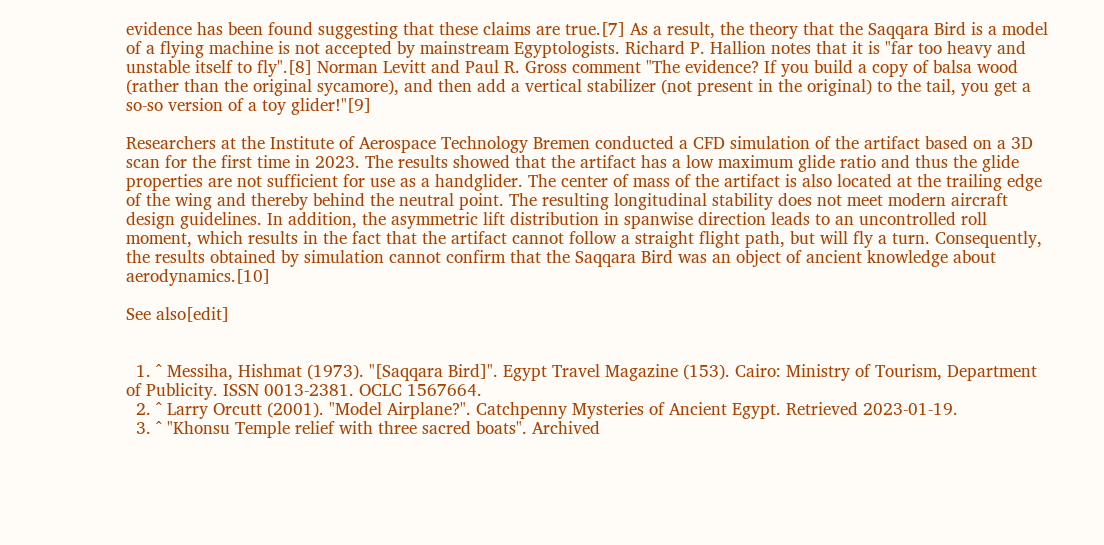evidence has been found suggesting that these claims are true.[7] As a result, the theory that the Saqqara Bird is a model of a flying machine is not accepted by mainstream Egyptologists. Richard P. Hallion notes that it is "far too heavy and unstable itself to fly".[8] Norman Levitt and Paul R. Gross comment "The evidence? If you build a copy of balsa wood (rather than the original sycamore), and then add a vertical stabilizer (not present in the original) to the tail, you get a so-so version of a toy glider!"[9]

Researchers at the Institute of Aerospace Technology Bremen conducted a CFD simulation of the artifact based on a 3D scan for the first time in 2023. The results showed that the artifact has a low maximum glide ratio and thus the glide properties are not sufficient for use as a handglider. The center of mass of the artifact is also located at the trailing edge of the wing and thereby behind the neutral point. The resulting longitudinal stability does not meet modern aircraft design guidelines. In addition, the asymmetric lift distribution in spanwise direction leads to an uncontrolled roll moment, which results in the fact that the artifact cannot follow a straight flight path, but will fly a turn. Consequently, the results obtained by simulation cannot confirm that the Saqqara Bird was an object of ancient knowledge about aerodynamics.[10]

See also[edit]


  1. ^ Messiha, Hishmat (1973). "[Saqqara Bird]". Egypt Travel Magazine (153). Cairo: Ministry of Tourism, Department of Publicity. ISSN 0013-2381. OCLC 1567664.
  2. ^ Larry Orcutt (2001). "Model Airplane?". Catchpenny Mysteries of Ancient Egypt. Retrieved 2023-01-19.
  3. ^ "Khonsu Temple relief with three sacred boats". Archived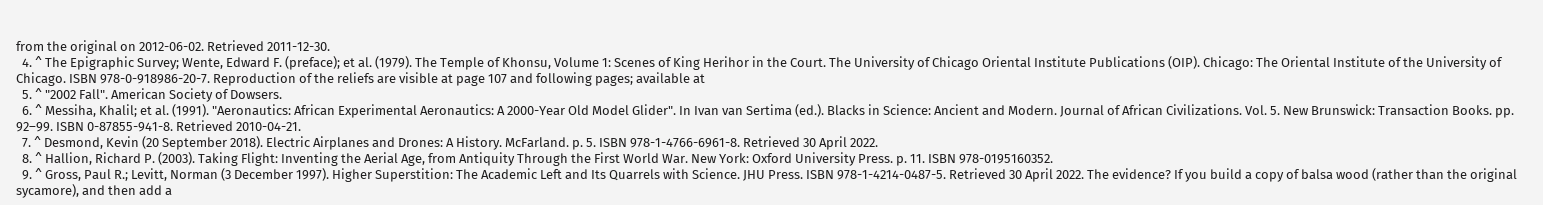from the original on 2012-06-02. Retrieved 2011-12-30.
  4. ^ The Epigraphic Survey; Wente, Edward F. (preface); et al. (1979). The Temple of Khonsu, Volume 1: Scenes of King Herihor in the Court. The University of Chicago Oriental Institute Publications (OIP). Chicago: The Oriental Institute of the University of Chicago. ISBN 978-0-918986-20-7. Reproduction of the reliefs are visible at page 107 and following pages; available at
  5. ^ "2002 Fall". American Society of Dowsers.
  6. ^ Messiha, Khalil; et al. (1991). "Aeronautics: African Experimental Aeronautics: A 2000-Year Old Model Glider". In Ivan van Sertima (ed.). Blacks in Science: Ancient and Modern. Journal of African Civilizations. Vol. 5. New Brunswick: Transaction Books. pp. 92–99. ISBN 0-87855-941-8. Retrieved 2010-04-21.
  7. ^ Desmond, Kevin (20 September 2018). Electric Airplanes and Drones: A History. McFarland. p. 5. ISBN 978-1-4766-6961-8. Retrieved 30 April 2022.
  8. ^ Hallion, Richard P. (2003). Taking Flight: Inventing the Aerial Age, from Antiquity Through the First World War. New York: Oxford University Press. p. 11. ISBN 978-0195160352.
  9. ^ Gross, Paul R.; Levitt, Norman (3 December 1997). Higher Superstition: The Academic Left and Its Quarrels with Science. JHU Press. ISBN 978-1-4214-0487-5. Retrieved 30 April 2022. The evidence? If you build a copy of balsa wood (rather than the original sycamore), and then add a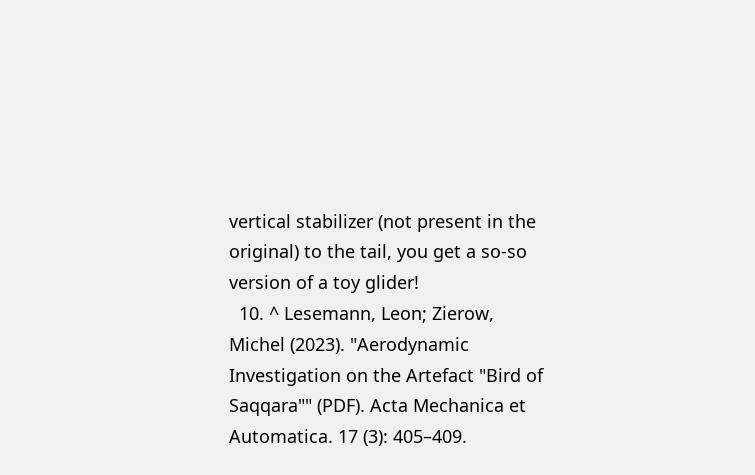vertical stabilizer (not present in the original) to the tail, you get a so-so version of a toy glider!
  10. ^ Lesemann, Leon; Zierow, Michel (2023). "Aerodynamic Investigation on the Artefact "Bird of Saqqara"" (PDF). Acta Mechanica et Automatica. 17 (3): 405–409.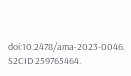doi:10.2478/ama-2023-0046. S2CID 259765464.